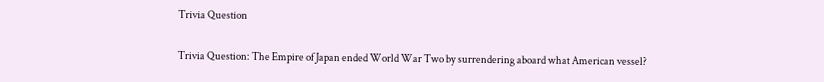Trivia Question

Trivia Question: The Empire of Japan ended World War Two by surrendering aboard what American vessel?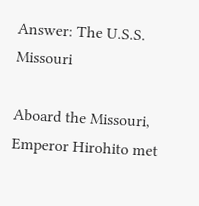Answer: The U.S.S. Missouri

Aboard the Missouri, Emperor Hirohito met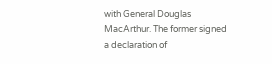with General Douglas MacArthur. The former signed a declaration of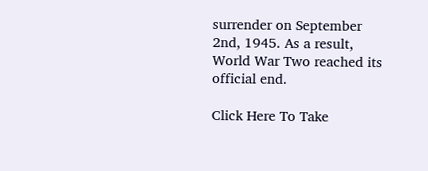surrender on September 2nd, 1945. As a result, World War Two reached its official end.

Click Here To Take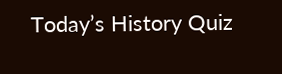Today’s History Quiz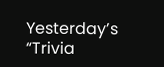Yesterday’s “Trivia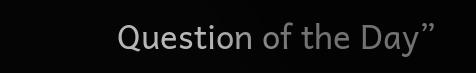Question of the Day”